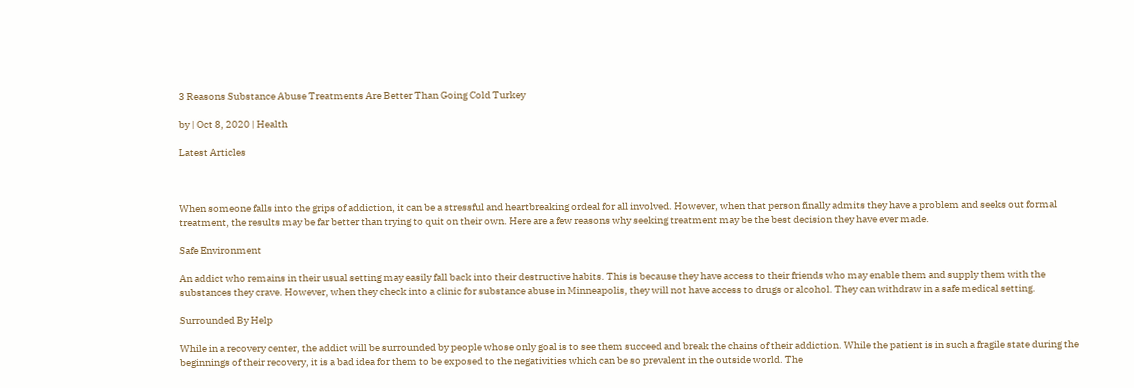3 Reasons Substance Abuse Treatments Are Better Than Going Cold Turkey

by | Oct 8, 2020 | Health

Latest Articles



When someone falls into the grips of addiction, it can be a stressful and heartbreaking ordeal for all involved. However, when that person finally admits they have a problem and seeks out formal treatment, the results may be far better than trying to quit on their own. Here are a few reasons why seeking treatment may be the best decision they have ever made.

Safe Environment

An addict who remains in their usual setting may easily fall back into their destructive habits. This is because they have access to their friends who may enable them and supply them with the substances they crave. However, when they check into a clinic for substance abuse in Minneapolis, they will not have access to drugs or alcohol. They can withdraw in a safe medical setting.

Surrounded By Help

While in a recovery center, the addict will be surrounded by people whose only goal is to see them succeed and break the chains of their addiction. While the patient is in such a fragile state during the beginnings of their recovery, it is a bad idea for them to be exposed to the negativities which can be so prevalent in the outside world. The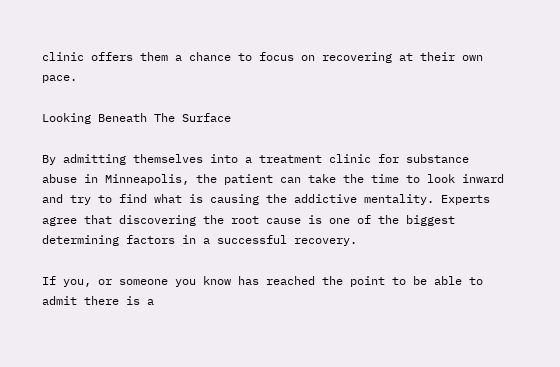clinic offers them a chance to focus on recovering at their own pace.

Looking Beneath The Surface

By admitting themselves into a treatment clinic for substance abuse in Minneapolis, the patient can take the time to look inward and try to find what is causing the addictive mentality. Experts agree that discovering the root cause is one of the biggest determining factors in a successful recovery.

If you, or someone you know has reached the point to be able to admit there is a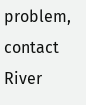problem, contact River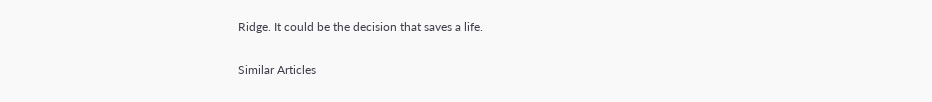Ridge. It could be the decision that saves a life.

Similar Articles